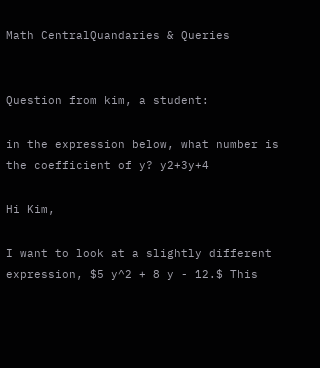Math CentralQuandaries & Queries


Question from kim, a student:

in the expression below, what number is the coefficient of y? y2+3y+4

Hi Kim,

I want to look at a slightly different expression, $5 y^2 + 8 y - 12.$ This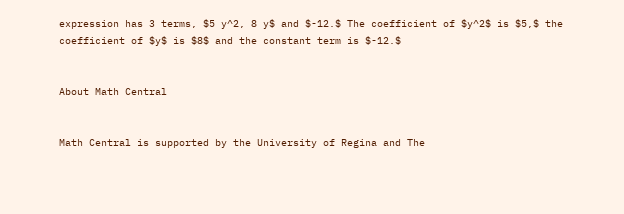expression has 3 terms, $5 y^2, 8 y$ and $-12.$ The coefficient of $y^2$ is $5,$ the coefficient of $y$ is $8$ and the constant term is $-12.$


About Math Central


Math Central is supported by the University of Regina and The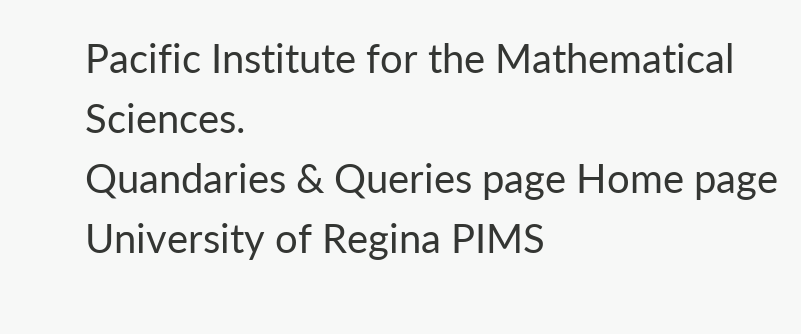Pacific Institute for the Mathematical Sciences.
Quandaries & Queries page Home page University of Regina PIMS